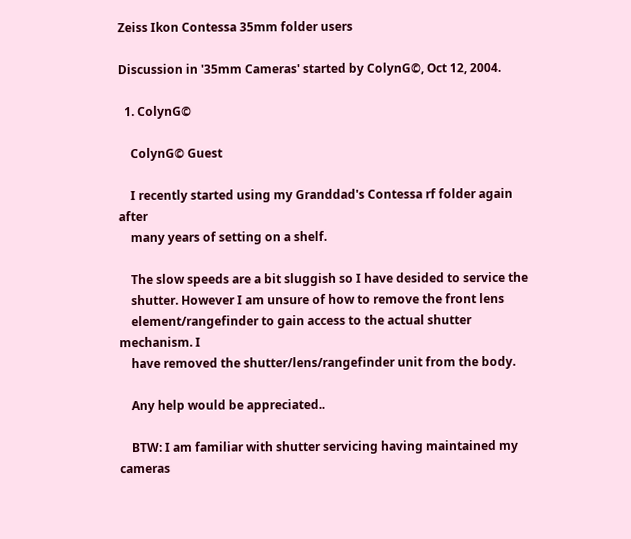Zeiss Ikon Contessa 35mm folder users

Discussion in '35mm Cameras' started by ColynG©, Oct 12, 2004.

  1. ColynG©

    ColynG© Guest

    I recently started using my Granddad's Contessa rf folder again after
    many years of setting on a shelf.

    The slow speeds are a bit sluggish so I have desided to service the
    shutter. However I am unsure of how to remove the front lens
    element/rangefinder to gain access to the actual shutter mechanism. I
    have removed the shutter/lens/rangefinder unit from the body.

    Any help would be appreciated..

    BTW: I am familiar with shutter servicing having maintained my cameras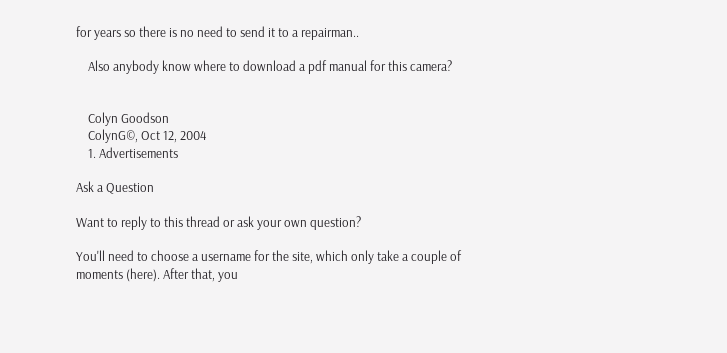for years so there is no need to send it to a repairman..

    Also anybody know where to download a pdf manual for this camera?


    Colyn Goodson
    ColynG©, Oct 12, 2004
    1. Advertisements

Ask a Question

Want to reply to this thread or ask your own question?

You'll need to choose a username for the site, which only take a couple of moments (here). After that, you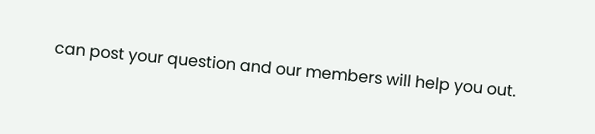can post your question and our members will help you out.